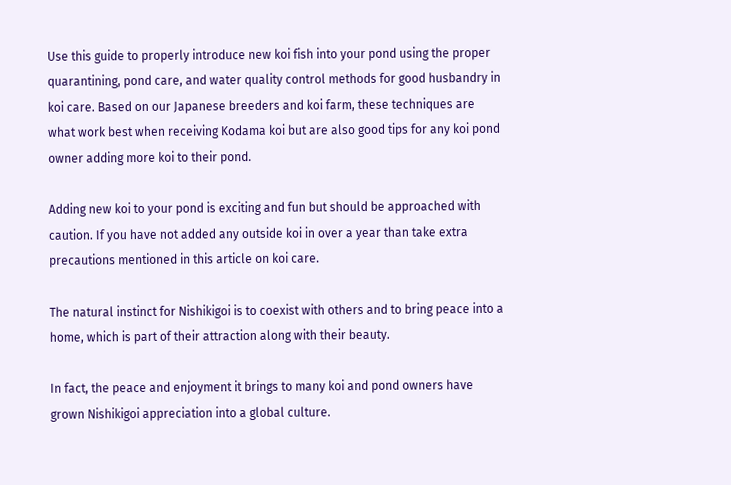Use this guide to properly introduce new koi fish into your pond using the proper quarantining, pond care, and water quality control methods for good husbandry in koi care. Based on our Japanese breeders and koi farm, these techniques are what work best when receiving Kodama koi but are also good tips for any koi pond owner adding more koi to their pond.

Adding new koi to your pond is exciting and fun but should be approached with caution. If you have not added any outside koi in over a year than take extra precautions mentioned in this article on koi care.

The natural instinct for Nishikigoi is to coexist with others and to bring peace into a home, which is part of their attraction along with their beauty.

In fact, the peace and enjoyment it brings to many koi and pond owners have grown Nishikigoi appreciation into a global culture.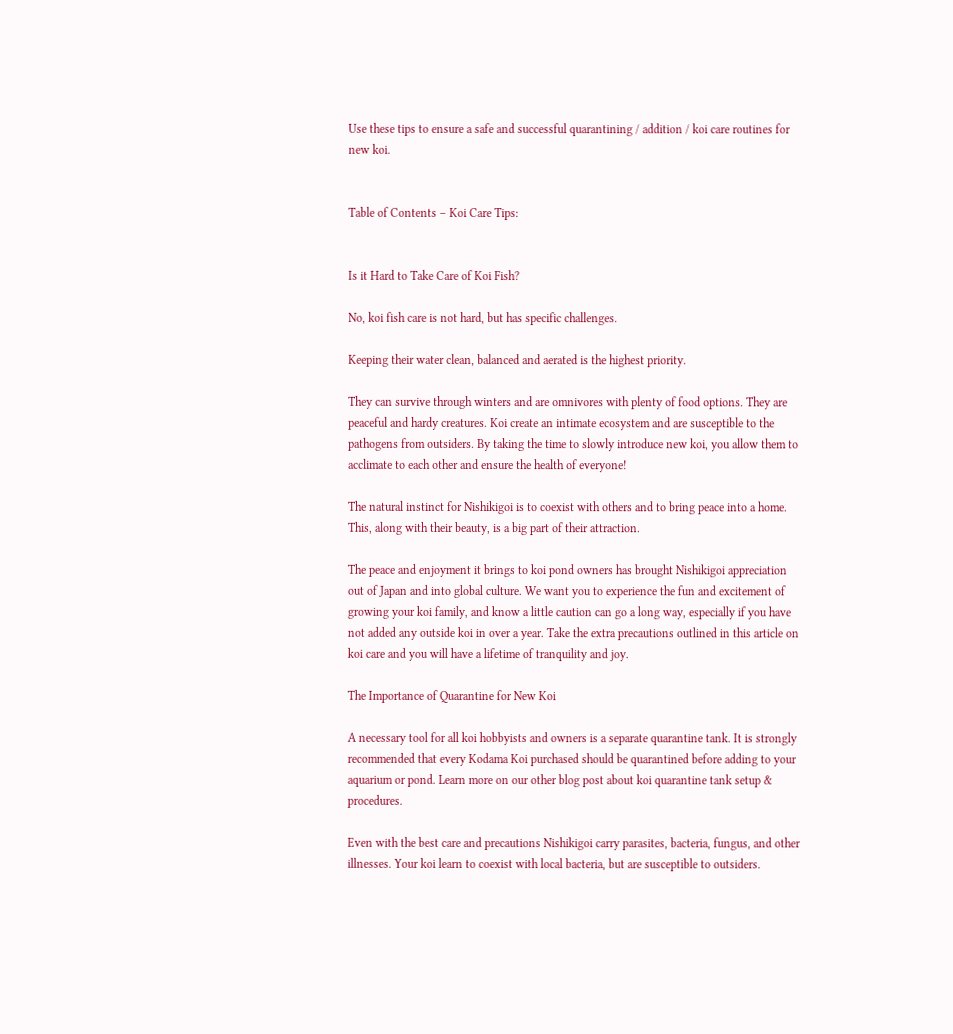Use these tips to ensure a safe and successful quarantining / addition / koi care routines for new koi.


Table of Contents – Koi Care Tips:


Is it Hard to Take Care of Koi Fish?

No, koi fish care is not hard, but has specific challenges.

Keeping their water clean, balanced and aerated is the highest priority.

They can survive through winters and are omnivores with plenty of food options. They are peaceful and hardy creatures. Koi create an intimate ecosystem and are susceptible to the pathogens from outsiders. By taking the time to slowly introduce new koi, you allow them to acclimate to each other and ensure the health of everyone!

The natural instinct for Nishikigoi is to coexist with others and to bring peace into a home. This, along with their beauty, is a big part of their attraction.

The peace and enjoyment it brings to koi pond owners has brought Nishikigoi appreciation out of Japan and into global culture. We want you to experience the fun and excitement of growing your koi family, and know a little caution can go a long way, especially if you have not added any outside koi in over a year. Take the extra precautions outlined in this article on koi care and you will have a lifetime of tranquility and joy.

The Importance of Quarantine for New Koi

A necessary tool for all koi hobbyists and owners is a separate quarantine tank. It is strongly recommended that every Kodama Koi purchased should be quarantined before adding to your aquarium or pond. Learn more on our other blog post about koi quarantine tank setup & procedures.

Even with the best care and precautions Nishikigoi carry parasites, bacteria, fungus, and other illnesses. Your koi learn to coexist with local bacteria, but are susceptible to outsiders.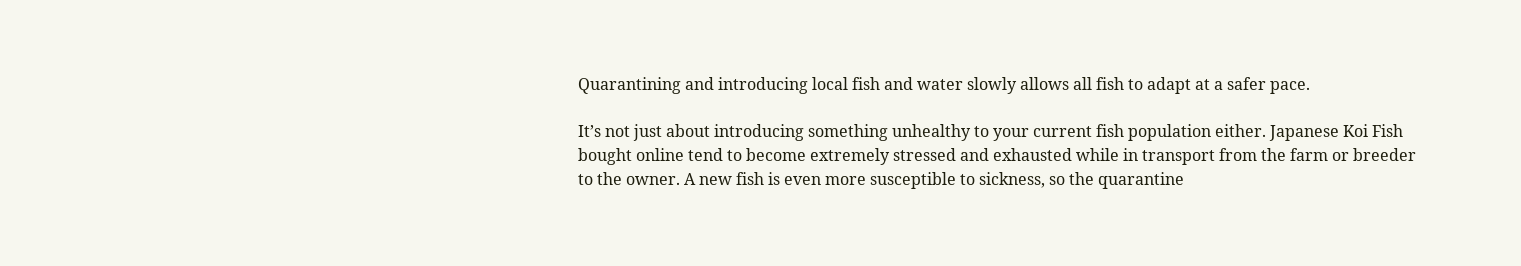Quarantining and introducing local fish and water slowly allows all fish to adapt at a safer pace.

It’s not just about introducing something unhealthy to your current fish population either. Japanese Koi Fish bought online tend to become extremely stressed and exhausted while in transport from the farm or breeder to the owner. A new fish is even more susceptible to sickness, so the quarantine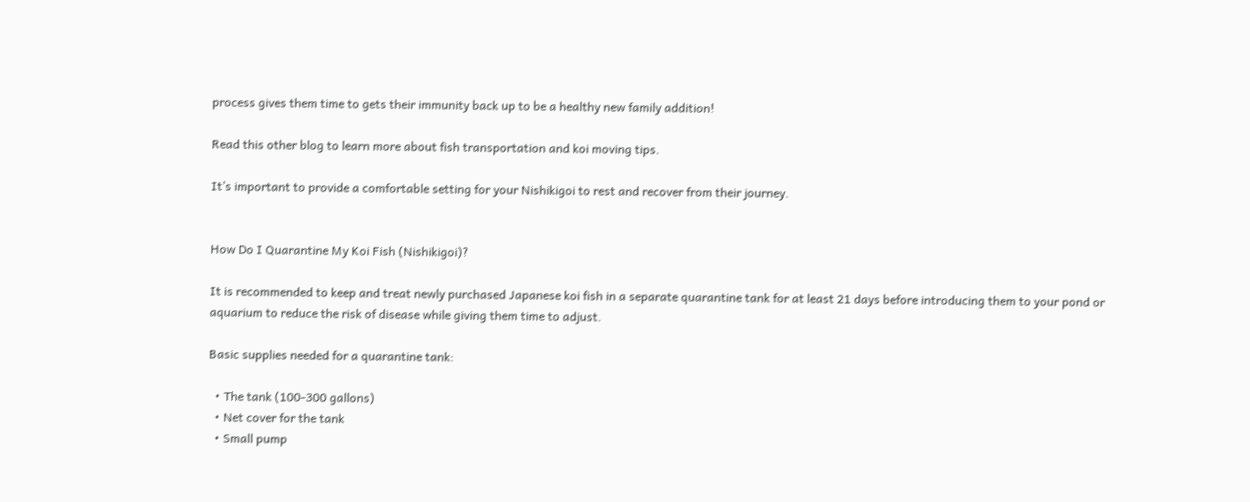process gives them time to gets their immunity back up to be a healthy new family addition!

Read this other blog to learn more about fish transportation and koi moving tips.

It’s important to provide a comfortable setting for your Nishikigoi to rest and recover from their journey.


How Do I Quarantine My Koi Fish (Nishikigoi)?

It is recommended to keep and treat newly purchased Japanese koi fish in a separate quarantine tank for at least 21 days before introducing them to your pond or aquarium to reduce the risk of disease while giving them time to adjust.

Basic supplies needed for a quarantine tank:

  • The tank (100-300 gallons)
  • Net cover for the tank
  • Small pump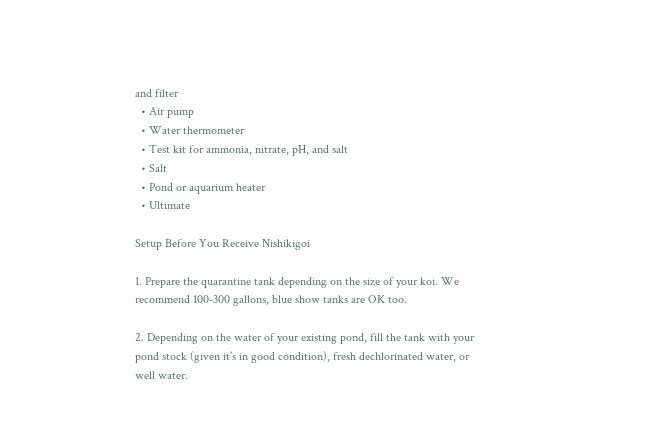and filter
  • Air pump
  • Water thermometer
  • Test kit for ammonia, nitrate, pH, and salt
  • Salt
  • Pond or aquarium heater
  • Ultimate

Setup Before You Receive Nishikigoi

1. Prepare the quarantine tank depending on the size of your koi. We recommend 100-300 gallons, blue show tanks are OK too.

2. Depending on the water of your existing pond, fill the tank with your pond stock (given it’s in good condition), fresh dechlorinated water, or well water.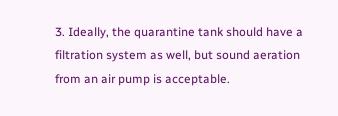3. Ideally, the quarantine tank should have a filtration system as well, but sound aeration from an air pump is acceptable.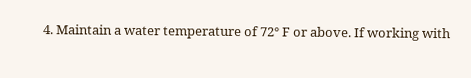4. Maintain a water temperature of 72° F or above. If working with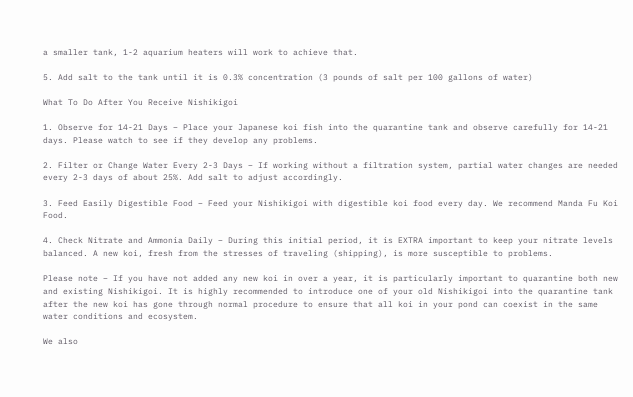a smaller tank, 1-2 aquarium heaters will work to achieve that.

5. Add salt to the tank until it is 0.3% concentration (3 pounds of salt per 100 gallons of water)

What To Do After You Receive Nishikigoi

1. Observe for 14-21 Days – Place your Japanese koi fish into the quarantine tank and observe carefully for 14-21 days. Please watch to see if they develop any problems.

2. Filter or Change Water Every 2-3 Days – If working without a filtration system, partial water changes are needed every 2-3 days of about 25%. Add salt to adjust accordingly.

3. Feed Easily Digestible Food – Feed your Nishikigoi with digestible koi food every day. We recommend Manda Fu Koi Food.

4. Check Nitrate and Ammonia Daily – During this initial period, it is EXTRA important to keep your nitrate levels balanced. A new koi, fresh from the stresses of traveling (shipping), is more susceptible to problems.

Please note – If you have not added any new koi in over a year, it is particularly important to quarantine both new and existing Nishikigoi. It is highly recommended to introduce one of your old Nishikigoi into the quarantine tank after the new koi has gone through normal procedure to ensure that all koi in your pond can coexist in the same water conditions and ecosystem.

We also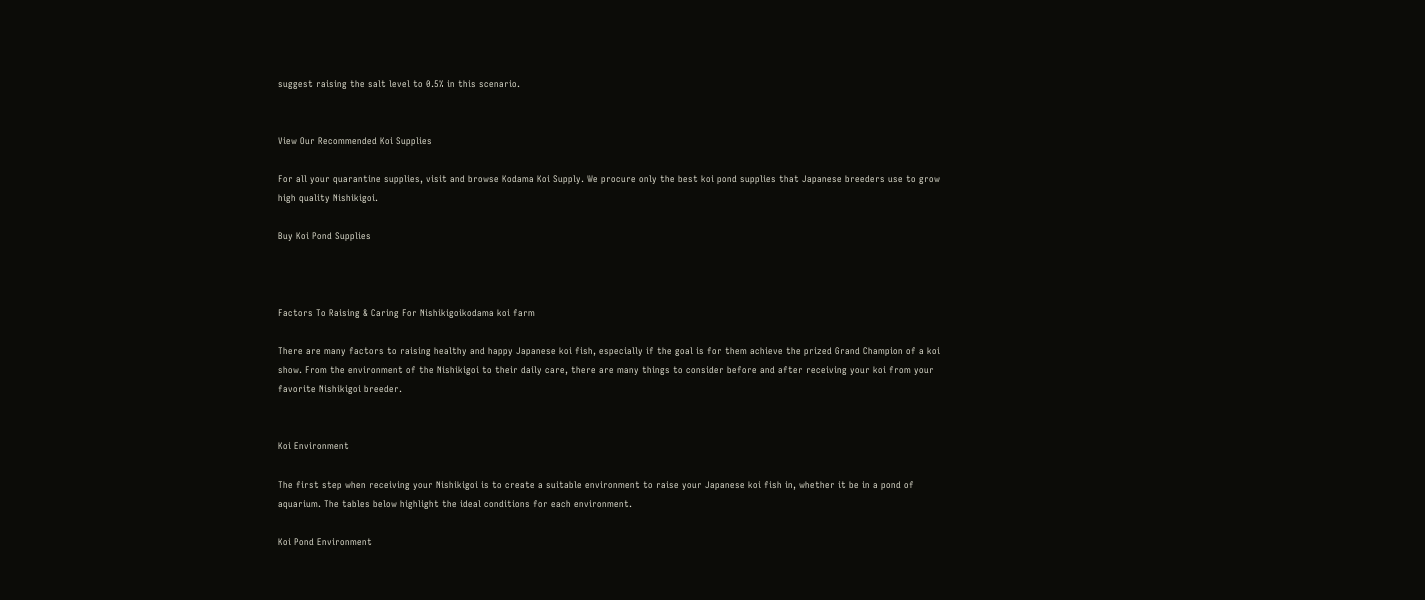suggest raising the salt level to 0.5% in this scenario.


View Our Recommended Koi Supplies

For all your quarantine supplies, visit and browse Kodama Koi Supply. We procure only the best koi pond supplies that Japanese breeders use to grow high quality Nishikigoi.

Buy Koi Pond Supplies



Factors To Raising & Caring For Nishikigoikodama koi farm

There are many factors to raising healthy and happy Japanese koi fish, especially if the goal is for them achieve the prized Grand Champion of a koi show. From the environment of the Nishikigoi to their daily care, there are many things to consider before and after receiving your koi from your favorite Nishikigoi breeder.


Koi Environment

The first step when receiving your Nishikigoi is to create a suitable environment to raise your Japanese koi fish in, whether it be in a pond of aquarium. The tables below highlight the ideal conditions for each environment.

Koi Pond Environment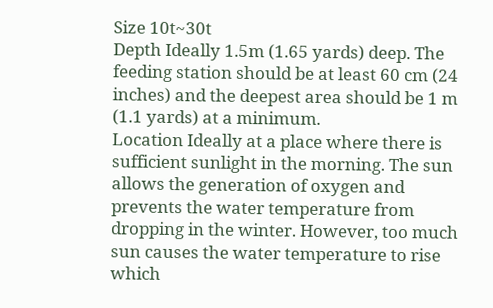Size 10t~30t
Depth Ideally 1.5m (1.65 yards) deep. The feeding station should be at least 60 cm (24 inches) and the deepest area should be 1 m (1.1 yards) at a minimum.
Location Ideally at a place where there is sufficient sunlight in the morning. The sun allows the generation of oxygen and prevents the water temperature from dropping in the winter. However, too much sun causes the water temperature to rise which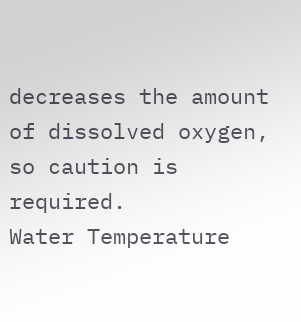decreases the amount of dissolved oxygen, so caution is required.
Water Temperature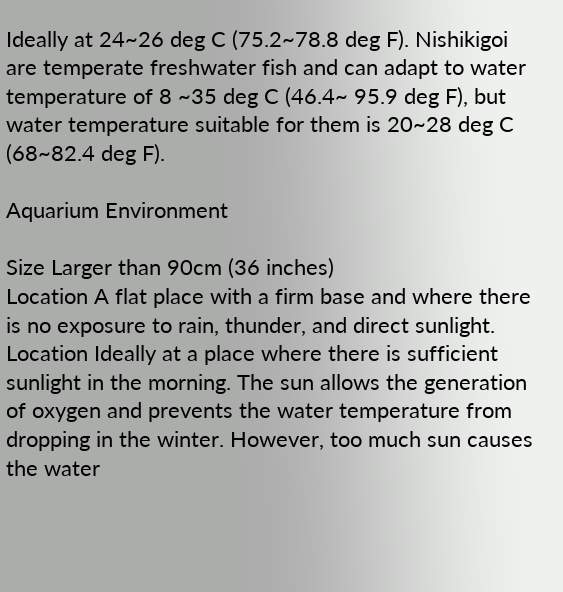Ideally at 24~26 deg C (75.2~78.8 deg F). Nishikigoi are temperate freshwater fish and can adapt to water temperature of 8 ~35 deg C (46.4~ 95.9 deg F), but water temperature suitable for them is 20~28 deg C (68~82.4 deg F).

Aquarium Environment

Size Larger than 90cm (36 inches)
Location A flat place with a firm base and where there is no exposure to rain, thunder, and direct sunlight.
Location Ideally at a place where there is sufficient sunlight in the morning. The sun allows the generation of oxygen and prevents the water temperature from dropping in the winter. However, too much sun causes the water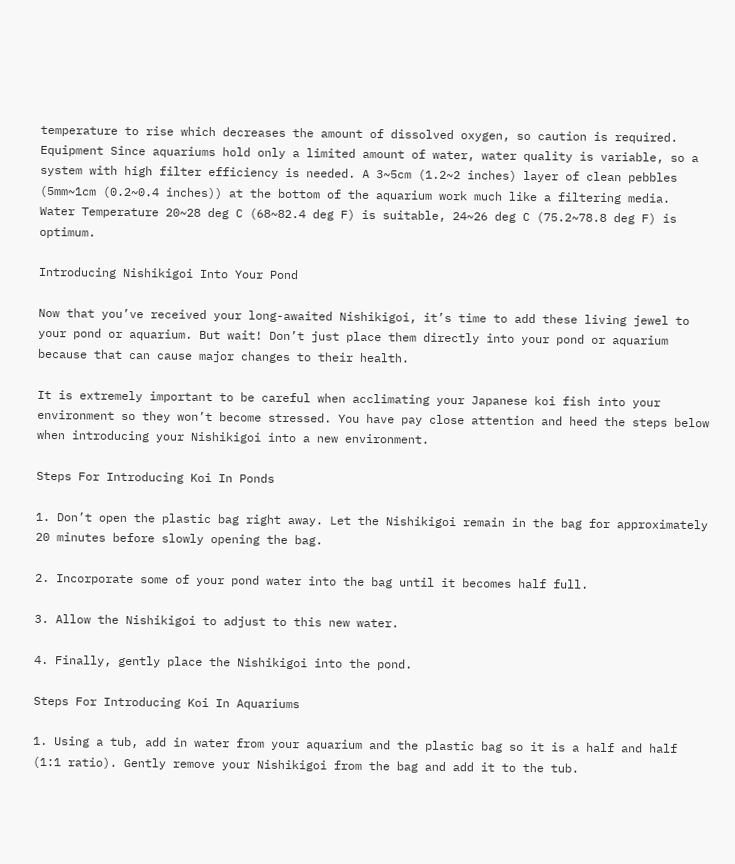temperature to rise which decreases the amount of dissolved oxygen, so caution is required.
Equipment Since aquariums hold only a limited amount of water, water quality is variable, so a system with high filter efficiency is needed. A 3~5cm (1.2~2 inches) layer of clean pebbles (5mm~1cm (0.2~0.4 inches)) at the bottom of the aquarium work much like a filtering media.
Water Temperature 20~28 deg C (68~82.4 deg F) is suitable, 24~26 deg C (75.2~78.8 deg F) is optimum.

Introducing Nishikigoi Into Your Pond

Now that you’ve received your long-awaited Nishikigoi, it’s time to add these living jewel to your pond or aquarium. But wait! Don’t just place them directly into your pond or aquarium because that can cause major changes to their health.

It is extremely important to be careful when acclimating your Japanese koi fish into your environment so they won’t become stressed. You have pay close attention and heed the steps below when introducing your Nishikigoi into a new environment.

Steps For Introducing Koi In Ponds

1. Don’t open the plastic bag right away. Let the Nishikigoi remain in the bag for approximately 20 minutes before slowly opening the bag.

2. Incorporate some of your pond water into the bag until it becomes half full.

3. Allow the Nishikigoi to adjust to this new water.

4. Finally, gently place the Nishikigoi into the pond.

Steps For Introducing Koi In Aquariums

1. Using a tub, add in water from your aquarium and the plastic bag so it is a half and half (1:1 ratio). Gently remove your Nishikigoi from the bag and add it to the tub.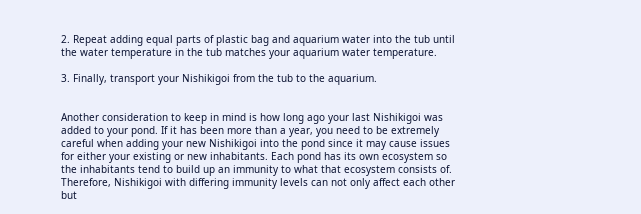2. Repeat adding equal parts of plastic bag and aquarium water into the tub until the water temperature in the tub matches your aquarium water temperature.

3. Finally, transport your Nishikigoi from the tub to the aquarium.


Another consideration to keep in mind is how long ago your last Nishikigoi was added to your pond. If it has been more than a year, you need to be extremely careful when adding your new Nishikigoi into the pond since it may cause issues for either your existing or new inhabitants. Each pond has its own ecosystem so the inhabitants tend to build up an immunity to what that ecosystem consists of. Therefore, Nishikigoi with differing immunity levels can not only affect each other but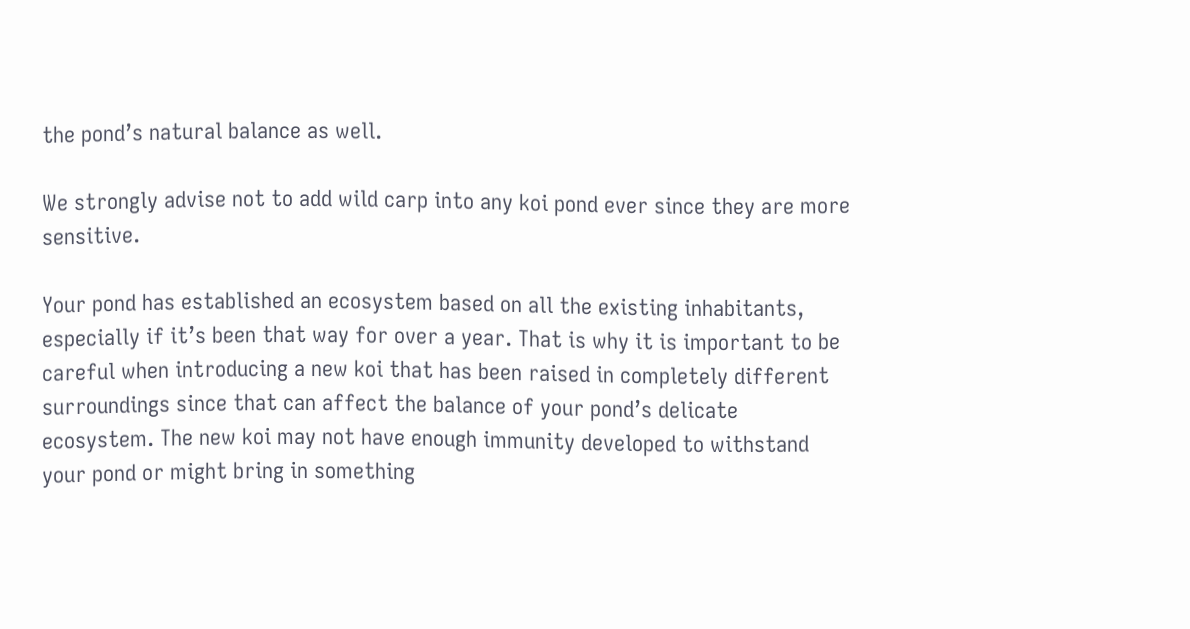the pond’s natural balance as well.

We strongly advise not to add wild carp into any koi pond ever since they are more sensitive.

Your pond has established an ecosystem based on all the existing inhabitants, especially if it’s been that way for over a year. That is why it is important to be careful when introducing a new koi that has been raised in completely different surroundings since that can affect the balance of your pond’s delicate ecosystem. The new koi may not have enough immunity developed to withstand your pond or might bring in something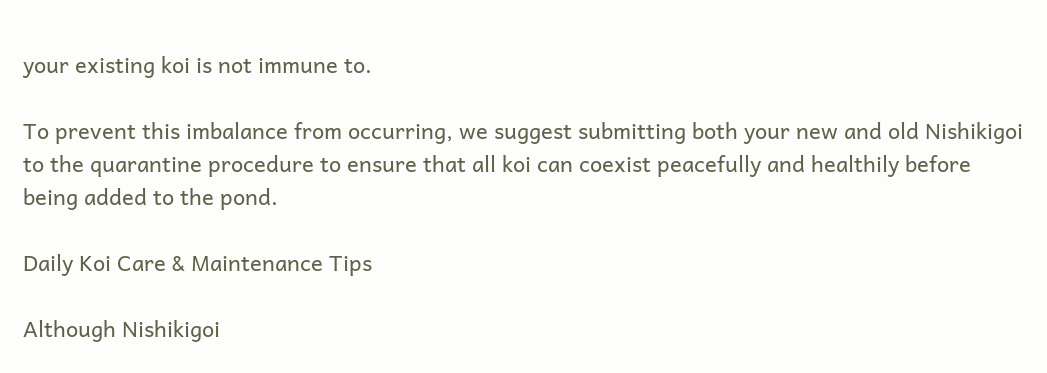your existing koi is not immune to.

To prevent this imbalance from occurring, we suggest submitting both your new and old Nishikigoi to the quarantine procedure to ensure that all koi can coexist peacefully and healthily before being added to the pond.

Daily Koi Care & Maintenance Tips

Although Nishikigoi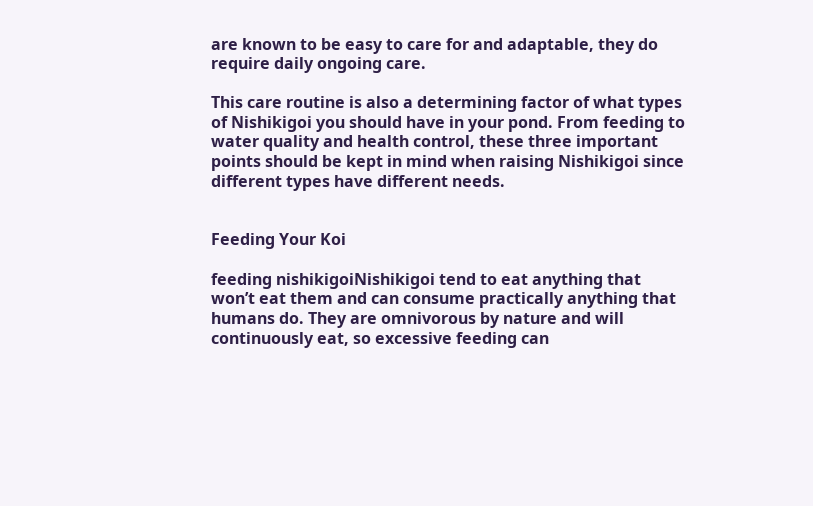are known to be easy to care for and adaptable, they do require daily ongoing care.

This care routine is also a determining factor of what types of Nishikigoi you should have in your pond. From feeding to water quality and health control, these three important points should be kept in mind when raising Nishikigoi since different types have different needs.


Feeding Your Koi

feeding nishikigoiNishikigoi tend to eat anything that won’t eat them and can consume practically anything that humans do. They are omnivorous by nature and will continuously eat, so excessive feeding can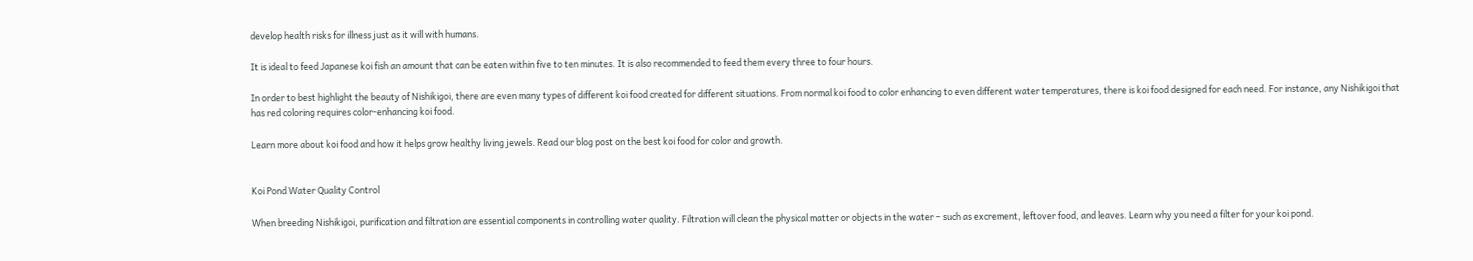develop health risks for illness just as it will with humans.

It is ideal to feed Japanese koi fish an amount that can be eaten within five to ten minutes. It is also recommended to feed them every three to four hours.

In order to best highlight the beauty of Nishikigoi, there are even many types of different koi food created for different situations. From normal koi food to color enhancing to even different water temperatures, there is koi food designed for each need. For instance, any Nishikigoi that has red coloring requires color-enhancing koi food.

Learn more about koi food and how it helps grow healthy living jewels. Read our blog post on the best koi food for color and growth.


Koi Pond Water Quality Control

When breeding Nishikigoi, purification and filtration are essential components in controlling water quality. Filtration will clean the physical matter or objects in the water – such as excrement, leftover food, and leaves. Learn why you need a filter for your koi pond.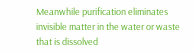Meanwhile purification eliminates invisible matter in the water or waste that is dissolved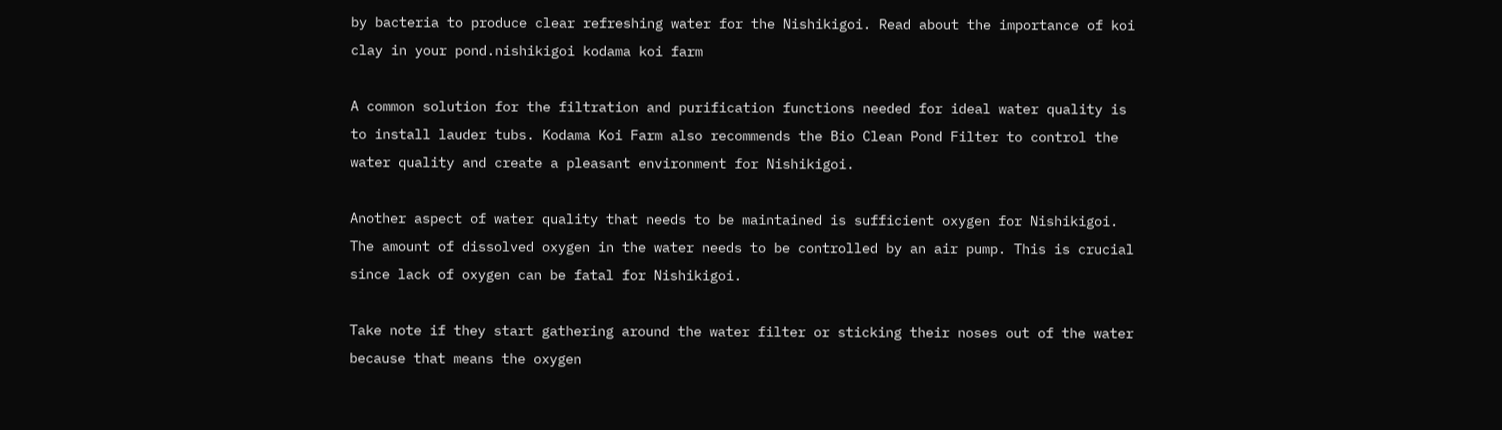by bacteria to produce clear refreshing water for the Nishikigoi. Read about the importance of koi clay in your pond.nishikigoi kodama koi farm

A common solution for the filtration and purification functions needed for ideal water quality is to install lauder tubs. Kodama Koi Farm also recommends the Bio Clean Pond Filter to control the water quality and create a pleasant environment for Nishikigoi.

Another aspect of water quality that needs to be maintained is sufficient oxygen for Nishikigoi. The amount of dissolved oxygen in the water needs to be controlled by an air pump. This is crucial since lack of oxygen can be fatal for Nishikigoi.

Take note if they start gathering around the water filter or sticking their noses out of the water because that means the oxygen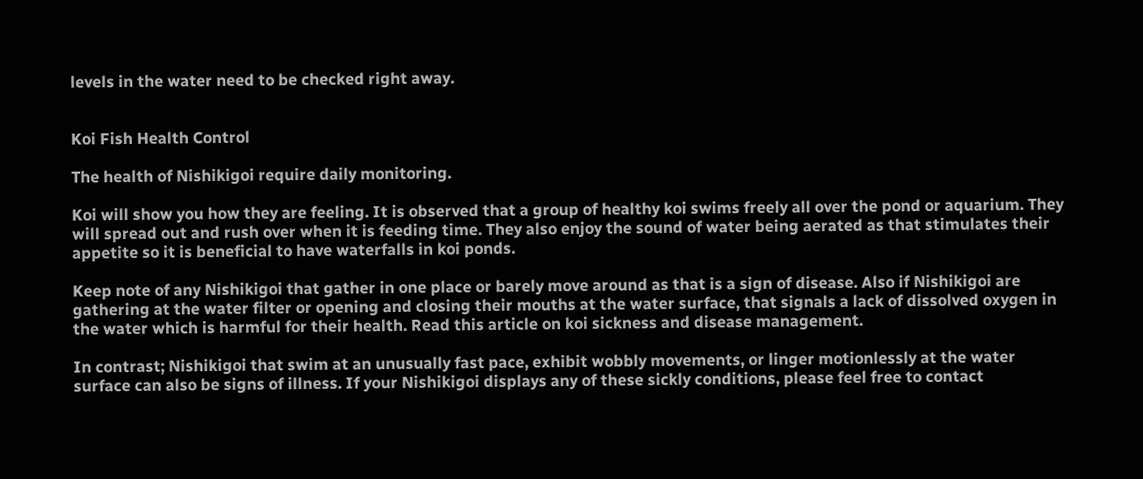levels in the water need to be checked right away.


Koi Fish Health Control

The health of Nishikigoi require daily monitoring.

Koi will show you how they are feeling. It is observed that a group of healthy koi swims freely all over the pond or aquarium. They will spread out and rush over when it is feeding time. They also enjoy the sound of water being aerated as that stimulates their appetite so it is beneficial to have waterfalls in koi ponds.

Keep note of any Nishikigoi that gather in one place or barely move around as that is a sign of disease. Also if Nishikigoi are gathering at the water filter or opening and closing their mouths at the water surface, that signals a lack of dissolved oxygen in the water which is harmful for their health. Read this article on koi sickness and disease management.

In contrast; Nishikigoi that swim at an unusually fast pace, exhibit wobbly movements, or linger motionlessly at the water surface can also be signs of illness. If your Nishikigoi displays any of these sickly conditions, please feel free to contact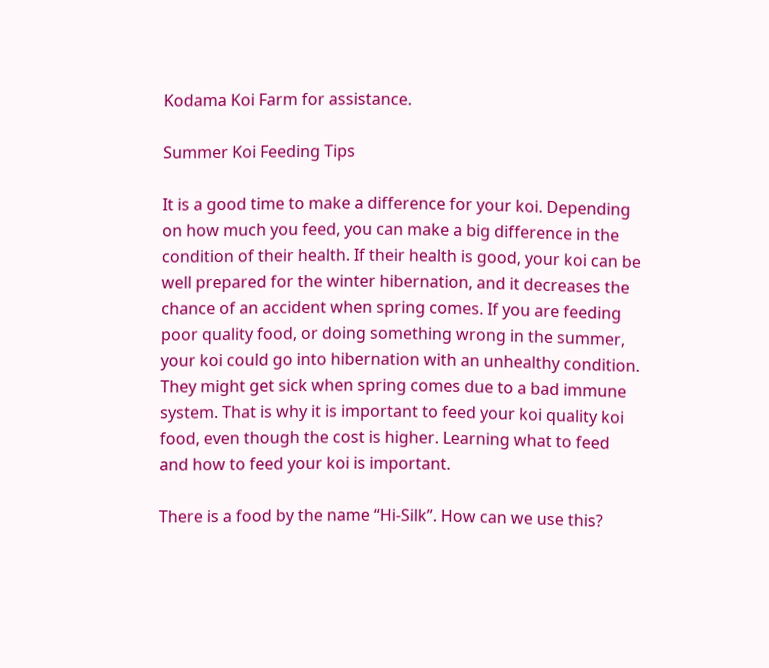Kodama Koi Farm for assistance.

Summer Koi Feeding Tips

It is a good time to make a difference for your koi. Depending on how much you feed, you can make a big difference in the condition of their health. If their health is good, your koi can be well prepared for the winter hibernation, and it decreases the chance of an accident when spring comes. If you are feeding poor quality food, or doing something wrong in the summer, your koi could go into hibernation with an unhealthy condition. They might get sick when spring comes due to a bad immune system. That is why it is important to feed your koi quality koi food, even though the cost is higher. Learning what to feed and how to feed your koi is important.

There is a food by the name “Hi-Silk”. How can we use this?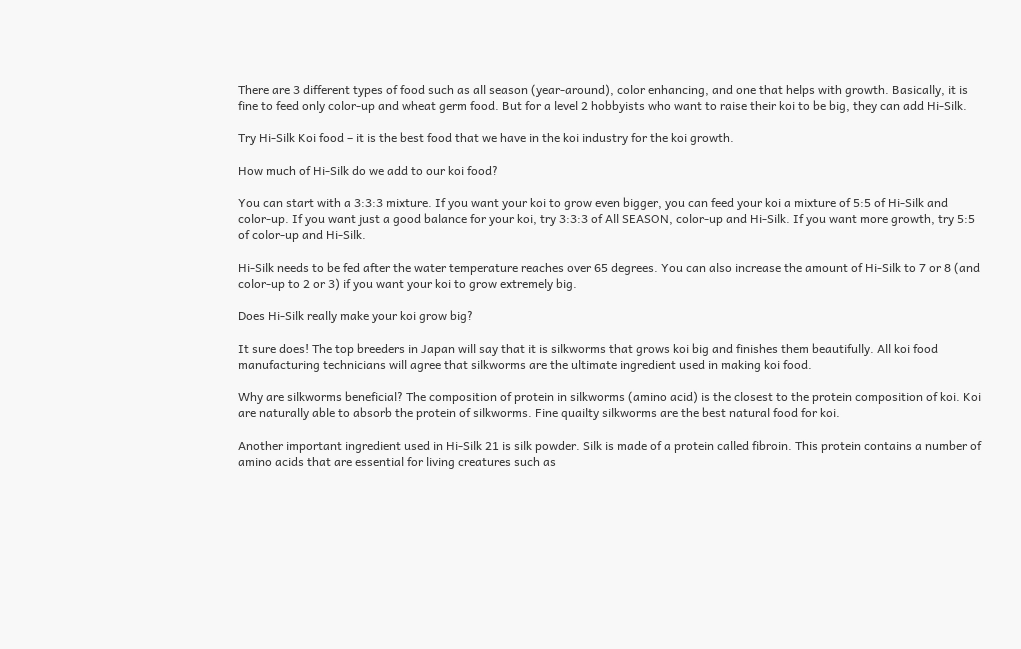There are 3 different types of food such as all season (year-around), color enhancing, and one that helps with growth. Basically, it is fine to feed only color-up and wheat germ food. But for a level 2 hobbyists who want to raise their koi to be big, they can add Hi-Silk.

Try Hi-Silk Koi food – it is the best food that we have in the koi industry for the koi growth.

How much of Hi-Silk do we add to our koi food?

You can start with a 3:3:3 mixture. If you want your koi to grow even bigger, you can feed your koi a mixture of 5:5 of Hi-Silk and color-up. If you want just a good balance for your koi, try 3:3:3 of All SEASON, color-up and Hi-Silk. If you want more growth, try 5:5 of color-up and Hi-Silk.

Hi-Silk needs to be fed after the water temperature reaches over 65 degrees. You can also increase the amount of Hi-Silk to 7 or 8 (and color-up to 2 or 3) if you want your koi to grow extremely big.

Does Hi-Silk really make your koi grow big?

It sure does! The top breeders in Japan will say that it is silkworms that grows koi big and finishes them beautifully. All koi food manufacturing technicians will agree that silkworms are the ultimate ingredient used in making koi food.

Why are silkworms beneficial? The composition of protein in silkworms (amino acid) is the closest to the protein composition of koi. Koi are naturally able to absorb the protein of silkworms. Fine quailty silkworms are the best natural food for koi.

Another important ingredient used in Hi-Silk 21 is silk powder. Silk is made of a protein called fibroin. This protein contains a number of amino acids that are essential for living creatures such as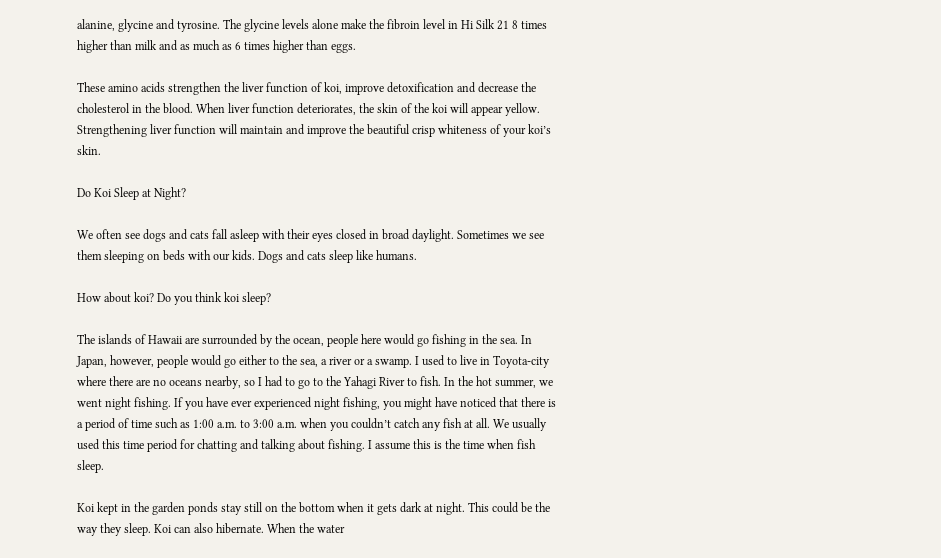alanine, glycine and tyrosine. The glycine levels alone make the fibroin level in Hi Silk 21 8 times higher than milk and as much as 6 times higher than eggs.

These amino acids strengthen the liver function of koi, improve detoxification and decrease the cholesterol in the blood. When liver function deteriorates, the skin of the koi will appear yellow. Strengthening liver function will maintain and improve the beautiful crisp whiteness of your koi’s skin.

Do Koi Sleep at Night?

We often see dogs and cats fall asleep with their eyes closed in broad daylight. Sometimes we see them sleeping on beds with our kids. Dogs and cats sleep like humans.

How about koi? Do you think koi sleep?

The islands of Hawaii are surrounded by the ocean, people here would go fishing in the sea. In Japan, however, people would go either to the sea, a river or a swamp. I used to live in Toyota-city where there are no oceans nearby, so I had to go to the Yahagi River to fish. In the hot summer, we went night fishing. If you have ever experienced night fishing, you might have noticed that there is a period of time such as 1:00 a.m. to 3:00 a.m. when you couldn’t catch any fish at all. We usually used this time period for chatting and talking about fishing. I assume this is the time when fish sleep.

Koi kept in the garden ponds stay still on the bottom when it gets dark at night. This could be the way they sleep. Koi can also hibernate. When the water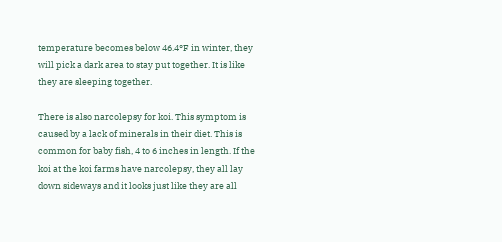temperature becomes below 46.4°F in winter, they will pick a dark area to stay put together. It is like they are sleeping together.

There is also narcolepsy for koi. This symptom is caused by a lack of minerals in their diet. This is common for baby fish, 4 to 6 inches in length. If the koi at the koi farms have narcolepsy, they all lay down sideways and it looks just like they are all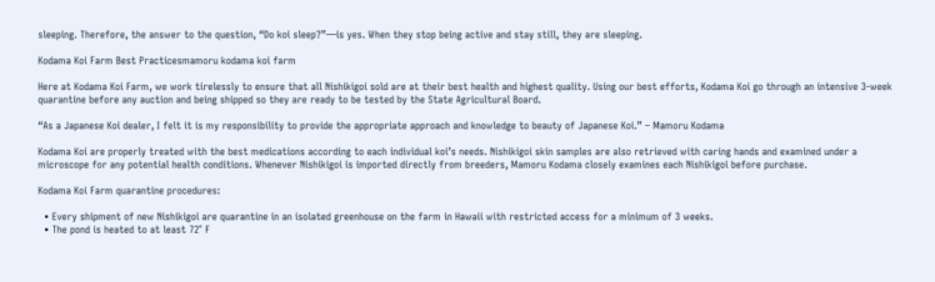sleeping. Therefore, the answer to the question, “Do koi sleep?”—is yes. When they stop being active and stay still, they are sleeping.

Kodama Koi Farm Best Practicesmamoru kodama koi farm

Here at Kodama Koi Farm, we work tirelessly to ensure that all Nishikigoi sold are at their best health and highest quality. Using our best efforts, Kodama Koi go through an intensive 3-week quarantine before any auction and being shipped so they are ready to be tested by the State Agricultural Board.

“As a Japanese Koi dealer, I felt it is my responsibility to provide the appropriate approach and knowledge to beauty of Japanese Koi.” – Mamoru Kodama

Kodama Koi are properly treated with the best medications according to each individual koi’s needs. Nishikigoi skin samples are also retrieved with caring hands and examined under a microscope for any potential health conditions. Whenever Nishikigoi is imported directly from breeders, Mamoru Kodama closely examines each Nishikigoi before purchase.

Kodama Koi Farm quarantine procedures:

  • Every shipment of new Nishikigoi are quarantine in an isolated greenhouse on the farm in Hawaii with restricted access for a minimum of 3 weeks.
  • The pond is heated to at least 72° F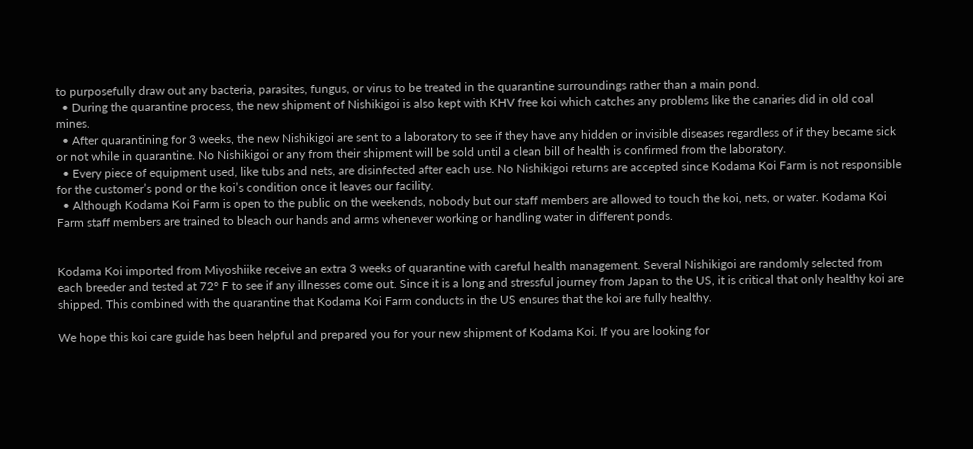to purposefully draw out any bacteria, parasites, fungus, or virus to be treated in the quarantine surroundings rather than a main pond.
  • During the quarantine process, the new shipment of Nishikigoi is also kept with KHV free koi which catches any problems like the canaries did in old coal mines.
  • After quarantining for 3 weeks, the new Nishikigoi are sent to a laboratory to see if they have any hidden or invisible diseases regardless of if they became sick or not while in quarantine. No Nishikigoi or any from their shipment will be sold until a clean bill of health is confirmed from the laboratory.
  • Every piece of equipment used, like tubs and nets, are disinfected after each use. No Nishikigoi returns are accepted since Kodama Koi Farm is not responsible for the customer’s pond or the koi’s condition once it leaves our facility.
  • Although Kodama Koi Farm is open to the public on the weekends, nobody but our staff members are allowed to touch the koi, nets, or water. Kodama Koi Farm staff members are trained to bleach our hands and arms whenever working or handling water in different ponds.


Kodama Koi imported from Miyoshiike receive an extra 3 weeks of quarantine with careful health management. Several Nishikigoi are randomly selected from each breeder and tested at 72° F to see if any illnesses come out. Since it is a long and stressful journey from Japan to the US, it is critical that only healthy koi are shipped. This combined with the quarantine that Kodama Koi Farm conducts in the US ensures that the koi are fully healthy.

We hope this koi care guide has been helpful and prepared you for your new shipment of Kodama Koi. If you are looking for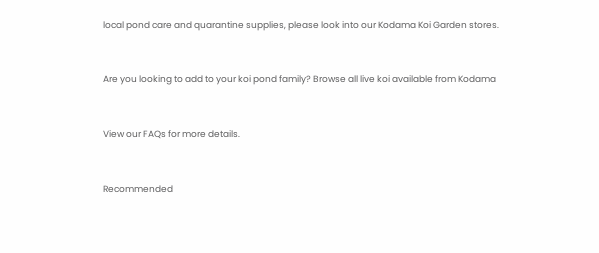local pond care and quarantine supplies, please look into our Kodama Koi Garden stores.


Are you looking to add to your koi pond family? Browse all live koi available from Kodama


View our FAQs for more details.


Recommended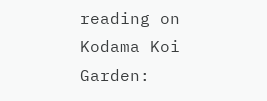reading on Kodama Koi Garden: